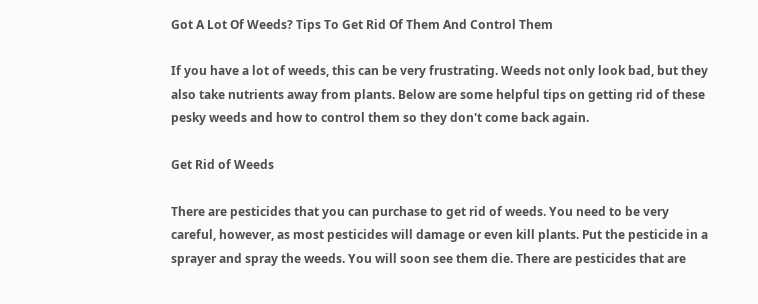Got A Lot Of Weeds? Tips To Get Rid Of Them And Control Them

If you have a lot of weeds, this can be very frustrating. Weeds not only look bad, but they also take nutrients away from plants. Below are some helpful tips on getting rid of these pesky weeds and how to control them so they don't come back again.

Get Rid of Weeds

There are pesticides that you can purchase to get rid of weeds. You need to be very careful, however, as most pesticides will damage or even kill plants. Put the pesticide in a sprayer and spray the weeds. You will soon see them die. There are pesticides that are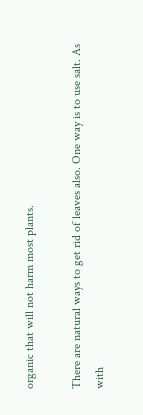organic that will not harm most plants.

There are natural ways to get rid of leaves also. One way is to use salt. As with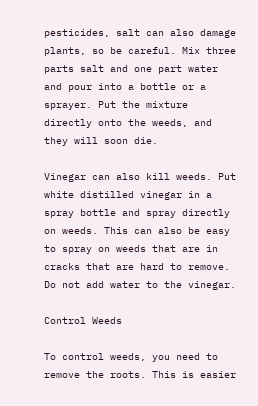pesticides, salt can also damage plants, so be careful. Mix three parts salt and one part water and pour into a bottle or a sprayer. Put the mixture directly onto the weeds, and they will soon die.

Vinegar can also kill weeds. Put white distilled vinegar in a spray bottle and spray directly on weeds. This can also be easy to spray on weeds that are in cracks that are hard to remove. Do not add water to the vinegar.

Control Weeds

To control weeds, you need to remove the roots. This is easier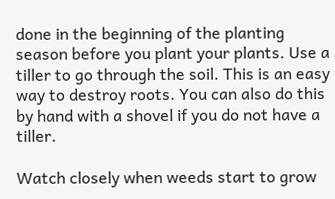done in the beginning of the planting season before you plant your plants. Use a tiller to go through the soil. This is an easy way to destroy roots. You can also do this by hand with a shovel if you do not have a tiller.

Watch closely when weeds start to grow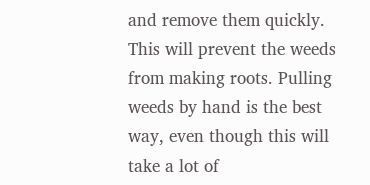and remove them quickly. This will prevent the weeds from making roots. Pulling weeds by hand is the best way, even though this will take a lot of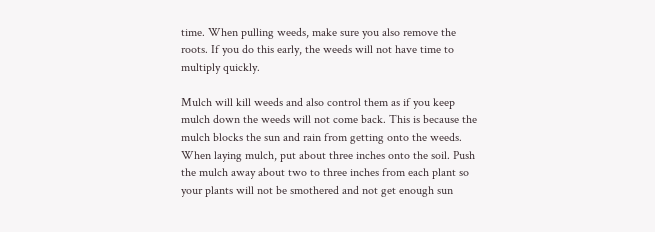time. When pulling weeds, make sure you also remove the roots. If you do this early, the weeds will not have time to multiply quickly.

Mulch will kill weeds and also control them as if you keep mulch down the weeds will not come back. This is because the mulch blocks the sun and rain from getting onto the weeds. When laying mulch, put about three inches onto the soil. Push the mulch away about two to three inches from each plant so your plants will not be smothered and not get enough sun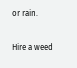or rain.

Hire a weed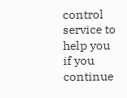control service to help you if you continue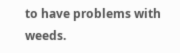to have problems with weeds.